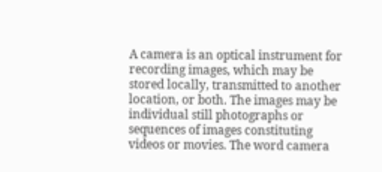A camera is an optical instrument for recording images, which may be stored locally, transmitted to another location, or both. The images may be individual still photographs or sequences of images constituting videos or movies. The word camera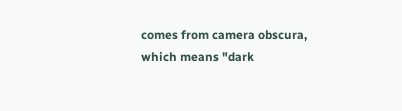comes from camera obscura, which means "dark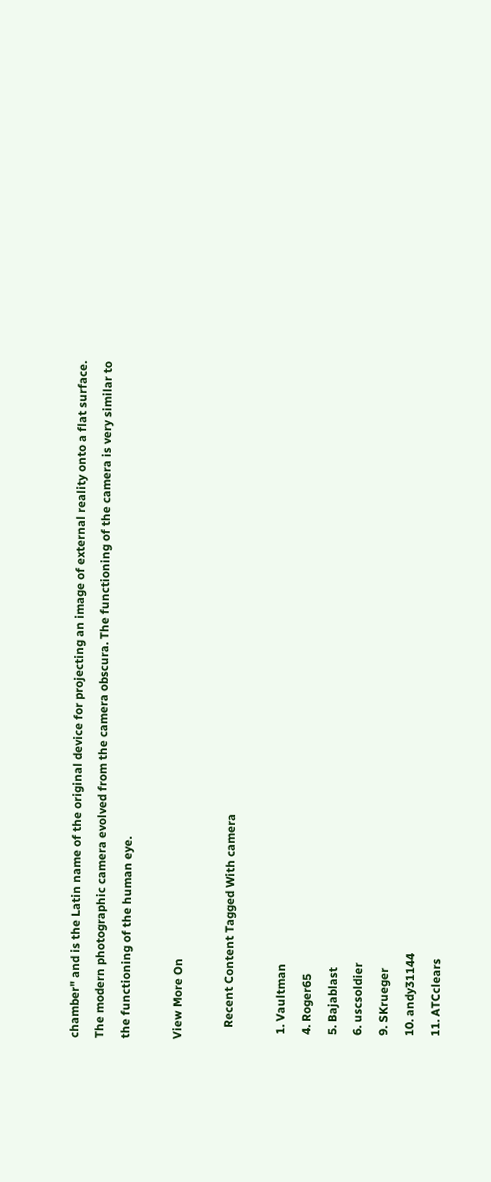chamber" and is the Latin name of the original device for projecting an image of external reality onto a flat surface. The modern photographic camera evolved from the camera obscura. The functioning of the camera is very similar to the functioning of the human eye.

View More On

    Recent Content Tagged With camera

  1. Vaultman
  4. Roger65
  5. Bajablast
  6. uscsoldier
  9. SKrueger
  10. andy31144
  11. ATCclears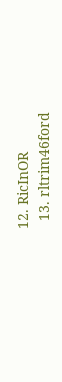12. RicInOR
  13. rltrim46ford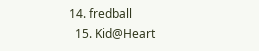14. fredball
  15. Kid@Heart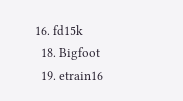16. fd15k
  18. Bigfoot
  19. etrain16